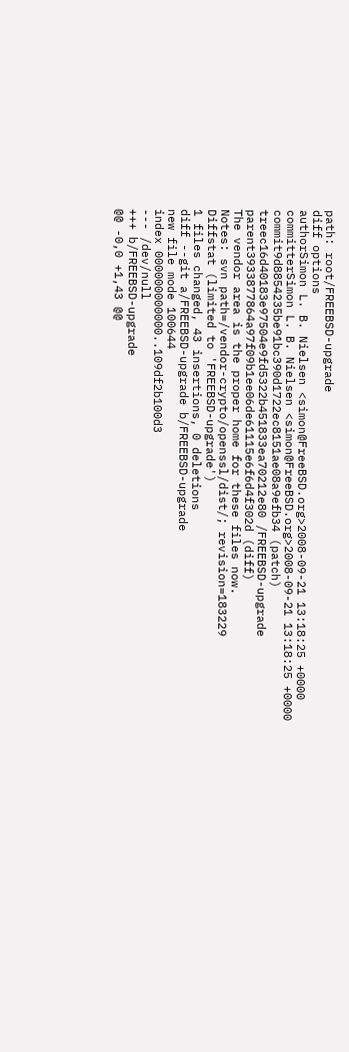path: root/FREEBSD-upgrade
diff options
authorSimon L. B. Nielsen <simon@FreeBSD.org>2008-09-21 13:18:25 +0000
committerSimon L. B. Nielsen <simon@FreeBSD.org>2008-09-21 13:18:25 +0000
commit9d8854235be91bc390d1722ec8151ae08a9efb34 (patch)
treec16d40183e97504e9fd5322b451833ea70212e80 /FREEBSD-upgrade
parent3933877864a97f09b1ee06de61115e6f6d4f302d (diff)
The vendor area is the proper home for these files now.
Notes: svn path=/vendor-crypto/openssl/dist/; revision=183229
Diffstat (limited to 'FREEBSD-upgrade')
1 files changed, 43 insertions, 0 deletions
diff --git a/FREEBSD-upgrade b/FREEBSD-upgrade
new file mode 100644
index 000000000000..109df2b100d3
--- /dev/null
+++ b/FREEBSD-upgrade
@@ -0,0 +1,43 @@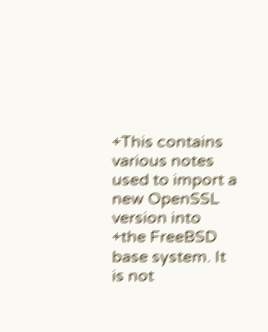+This contains various notes used to import a new OpenSSL version into
+the FreeBSD base system. It is not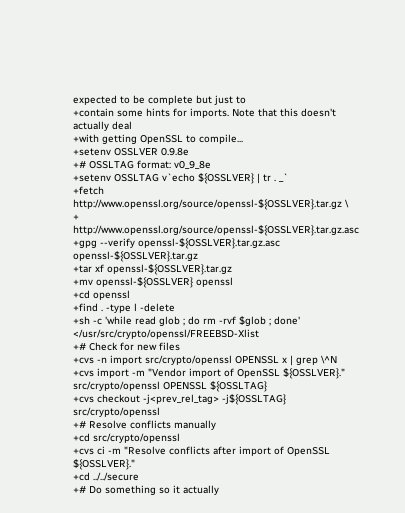expected to be complete but just to
+contain some hints for imports. Note that this doesn't actually deal
+with getting OpenSSL to compile...
+setenv OSSLVER 0.9.8e
+# OSSLTAG format: v0_9_8e
+setenv OSSLTAG v`echo ${OSSLVER} | tr . _`
+fetch http://www.openssl.org/source/openssl-${OSSLVER}.tar.gz \
+ http://www.openssl.org/source/openssl-${OSSLVER}.tar.gz.asc
+gpg --verify openssl-${OSSLVER}.tar.gz.asc openssl-${OSSLVER}.tar.gz
+tar xf openssl-${OSSLVER}.tar.gz
+mv openssl-${OSSLVER} openssl
+cd openssl
+find . -type l -delete
+sh -c 'while read glob ; do rm -rvf $glob ; done' </usr/src/crypto/openssl/FREEBSD-Xlist
+# Check for new files
+cvs -n import src/crypto/openssl OPENSSL x | grep \^N
+cvs import -m "Vendor import of OpenSSL ${OSSLVER}." src/crypto/openssl OPENSSL ${OSSLTAG}
+cvs checkout -j<prev_rel_tag> -j${OSSLTAG} src/crypto/openssl
+# Resolve conflicts manually
+cd src/crypto/openssl
+cvs ci -m "Resolve conflicts after import of OpenSSL ${OSSLVER}."
+cd ../../secure
+# Do something so it actually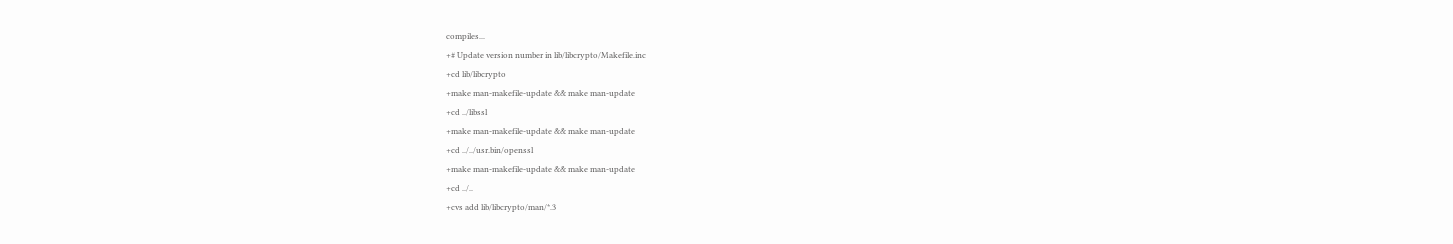compiles...
+# Update version number in lib/libcrypto/Makefile.inc
+cd lib/libcrypto
+make man-makefile-update && make man-update
+cd ../libssl
+make man-makefile-update && make man-update
+cd ../../usr.bin/openssl
+make man-makefile-update && make man-update
+cd ../..
+cvs add lib/libcrypto/man/*.3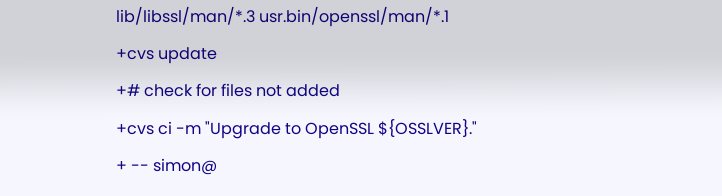lib/libssl/man/*.3 usr.bin/openssl/man/*.1
+cvs update
+# check for files not added
+cvs ci -m "Upgrade to OpenSSL ${OSSLVER}."
+ -- simon@